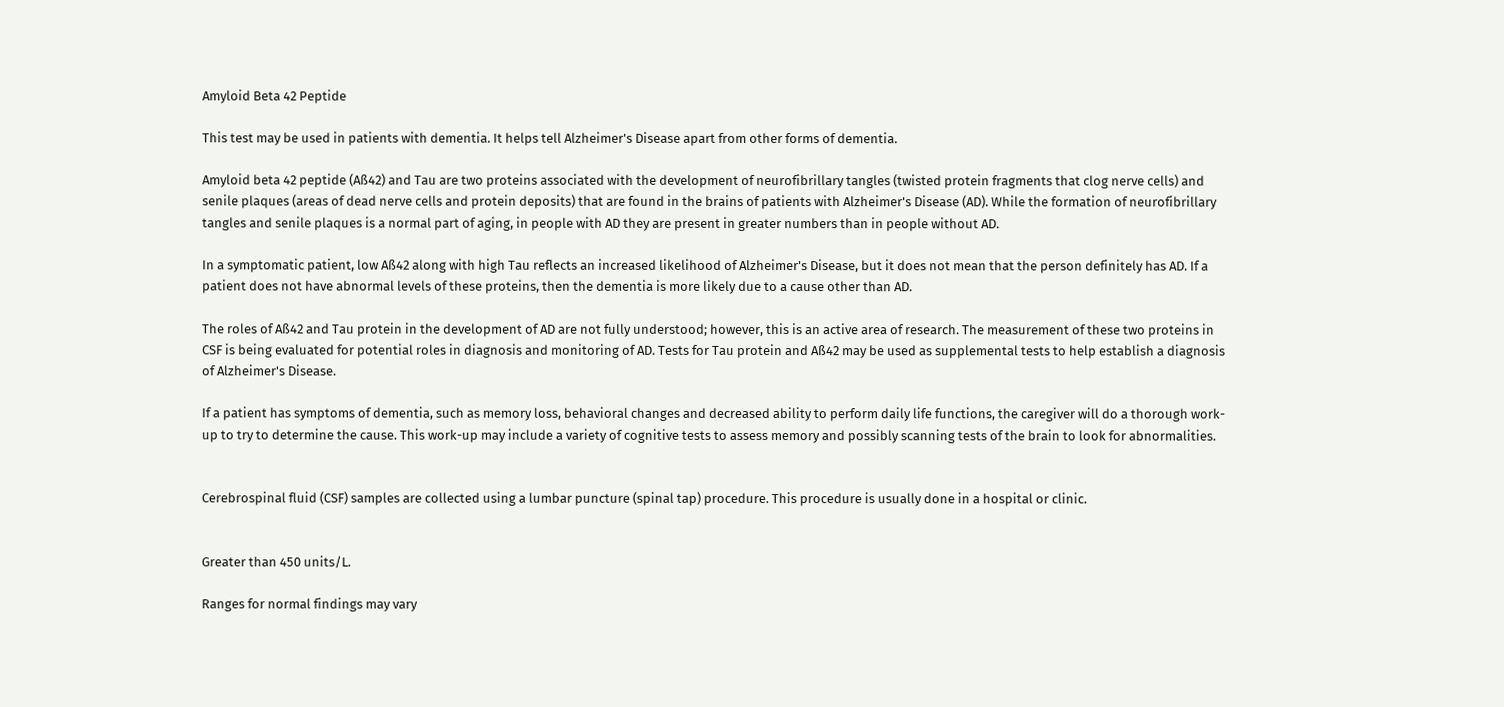Amyloid Beta 42 Peptide

This test may be used in patients with dementia. It helps tell Alzheimer's Disease apart from other forms of dementia.

Amyloid beta 42 peptide (Aß42) and Tau are two proteins associated with the development of neurofibrillary tangles (twisted protein fragments that clog nerve cells) and senile plaques (areas of dead nerve cells and protein deposits) that are found in the brains of patients with Alzheimer's Disease (AD). While the formation of neurofibrillary tangles and senile plaques is a normal part of aging, in people with AD they are present in greater numbers than in people without AD.

In a symptomatic patient, low Aß42 along with high Tau reflects an increased likelihood of Alzheimer's Disease, but it does not mean that the person definitely has AD. If a patient does not have abnormal levels of these proteins, then the dementia is more likely due to a cause other than AD.

The roles of Aß42 and Tau protein in the development of AD are not fully understood; however, this is an active area of research. The measurement of these two proteins in CSF is being evaluated for potential roles in diagnosis and monitoring of AD. Tests for Tau protein and Aß42 may be used as supplemental tests to help establish a diagnosis of Alzheimer's Disease.

If a patient has symptoms of dementia, such as memory loss, behavioral changes and decreased ability to perform daily life functions, the caregiver will do a thorough work-up to try to determine the cause. This work-up may include a variety of cognitive tests to assess memory and possibly scanning tests of the brain to look for abnormalities.


Cerebrospinal fluid (CSF) samples are collected using a lumbar puncture (spinal tap) procedure. This procedure is usually done in a hospital or clinic.


Greater than 450 units/L.

Ranges for normal findings may vary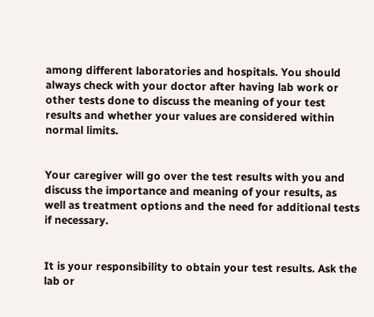among different laboratories and hospitals. You should always check with your doctor after having lab work or other tests done to discuss the meaning of your test results and whether your values are considered within normal limits.


Your caregiver will go over the test results with you and discuss the importance and meaning of your results, as well as treatment options and the need for additional tests if necessary.


It is your responsibility to obtain your test results. Ask the lab or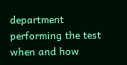department performing the test when and how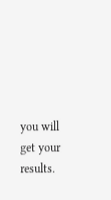you will get your results.